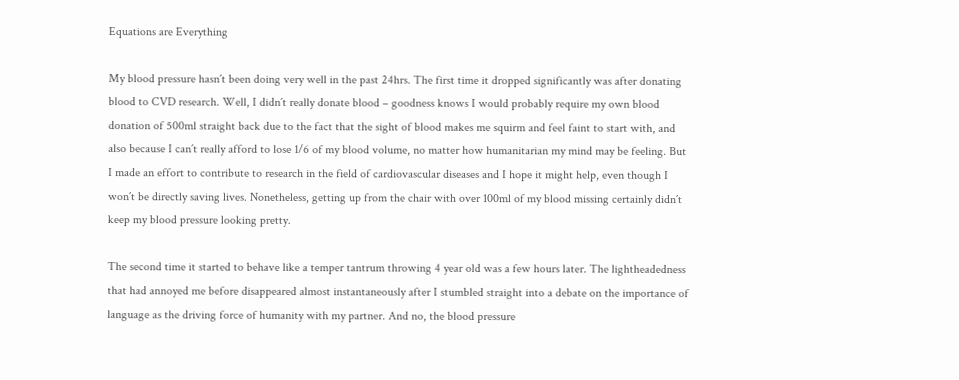Equations are Everything

My blood pressure hasn´t been doing very well in the past 24hrs. The first time it dropped significantly was after donating blood to CVD research. Well, I didn´t really donate blood – goodness knows I would probably require my own blood donation of 500ml straight back due to the fact that the sight of blood makes me squirm and feel faint to start with, and also because I can´t really afford to lose 1/6 of my blood volume, no matter how humanitarian my mind may be feeling. But I made an effort to contribute to research in the field of cardiovascular diseases and I hope it might help, even though I won´t be directly saving lives. Nonetheless, getting up from the chair with over 100ml of my blood missing certainly didn´t keep my blood pressure looking pretty.

The second time it started to behave like a temper tantrum throwing 4 year old was a few hours later. The lightheadedness that had annoyed me before disappeared almost instantaneously after I stumbled straight into a debate on the importance of language as the driving force of humanity with my partner. And no, the blood pressure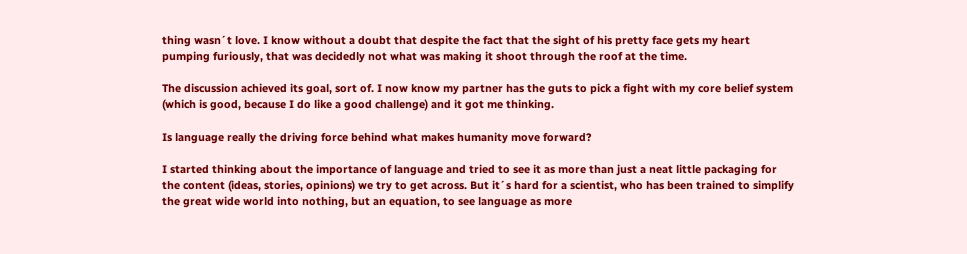thing wasn´t love. I know without a doubt that despite the fact that the sight of his pretty face gets my heart pumping furiously, that was decidedly not what was making it shoot through the roof at the time.

The discussion achieved its goal, sort of. I now know my partner has the guts to pick a fight with my core belief system (which is good, because I do like a good challenge) and it got me thinking.

Is language really the driving force behind what makes humanity move forward?

I started thinking about the importance of language and tried to see it as more than just a neat little packaging for the content (ideas, stories, opinions) we try to get across. But it´s hard for a scientist, who has been trained to simplify the great wide world into nothing, but an equation, to see language as more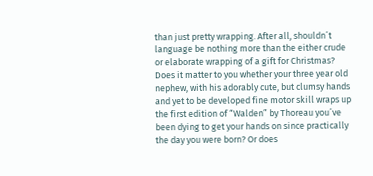than just pretty wrapping. After all, shouldn´t language be nothing more than the either crude or elaborate wrapping of a gift for Christmas? Does it matter to you whether your three year old nephew, with his adorably cute, but clumsy hands and yet to be developed fine motor skill wraps up the first edition of “Walden” by Thoreau you´ve been dying to get your hands on since practically the day you were born? Or does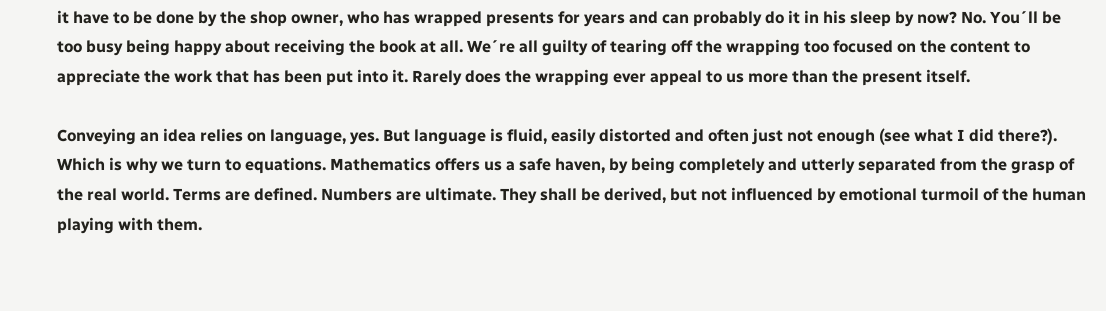it have to be done by the shop owner, who has wrapped presents for years and can probably do it in his sleep by now? No. You´ll be too busy being happy about receiving the book at all. We´re all guilty of tearing off the wrapping too focused on the content to appreciate the work that has been put into it. Rarely does the wrapping ever appeal to us more than the present itself.

Conveying an idea relies on language, yes. But language is fluid, easily distorted and often just not enough (see what I did there?). Which is why we turn to equations. Mathematics offers us a safe haven, by being completely and utterly separated from the grasp of the real world. Terms are defined. Numbers are ultimate. They shall be derived, but not influenced by emotional turmoil of the human playing with them.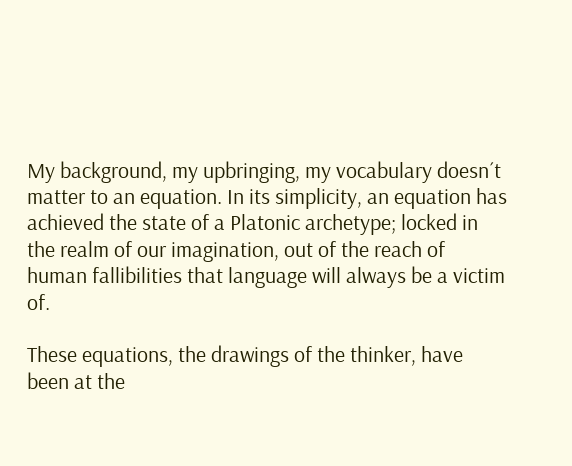My background, my upbringing, my vocabulary doesn´t matter to an equation. In its simplicity, an equation has achieved the state of a Platonic archetype; locked in the realm of our imagination, out of the reach of human fallibilities that language will always be a victim of.

These equations, the drawings of the thinker, have been at the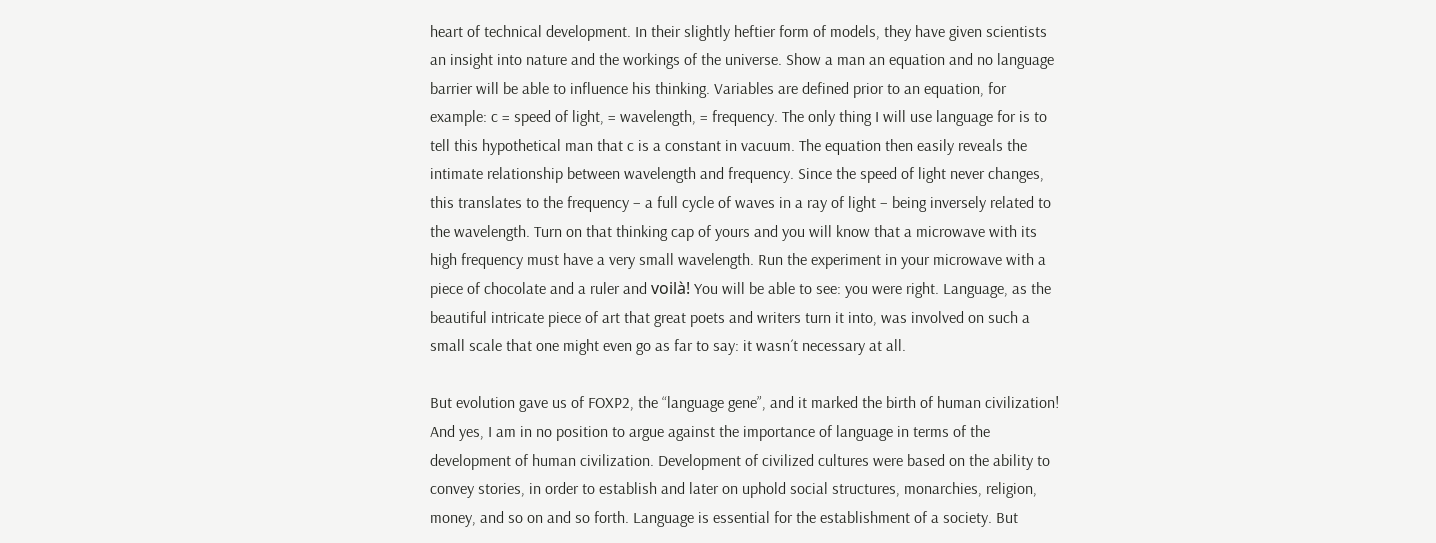heart of technical development. In their slightly heftier form of models, they have given scientists an insight into nature and the workings of the universe. Show a man an equation and no language barrier will be able to influence his thinking. Variables are defined prior to an equation, for example: c = speed of light, = wavelength, = frequency. The only thing I will use language for is to tell this hypothetical man that c is a constant in vacuum. The equation then easily reveals the intimate relationship between wavelength and frequency. Since the speed of light never changes, this translates to the frequency – a full cycle of waves in a ray of light – being inversely related to the wavelength. Turn on that thinking cap of yours and you will know that a microwave with its high frequency must have a very small wavelength. Run the experiment in your microwave with a piece of chocolate and a ruler and voilà! You will be able to see: you were right. Language, as the beautiful intricate piece of art that great poets and writers turn it into, was involved on such a small scale that one might even go as far to say: it wasn´t necessary at all.

But evolution gave us of FOXP2, the “language gene”, and it marked the birth of human civilization! And yes, I am in no position to argue against the importance of language in terms of the development of human civilization. Development of civilized cultures were based on the ability to convey stories, in order to establish and later on uphold social structures, monarchies, religion, money, and so on and so forth. Language is essential for the establishment of a society. But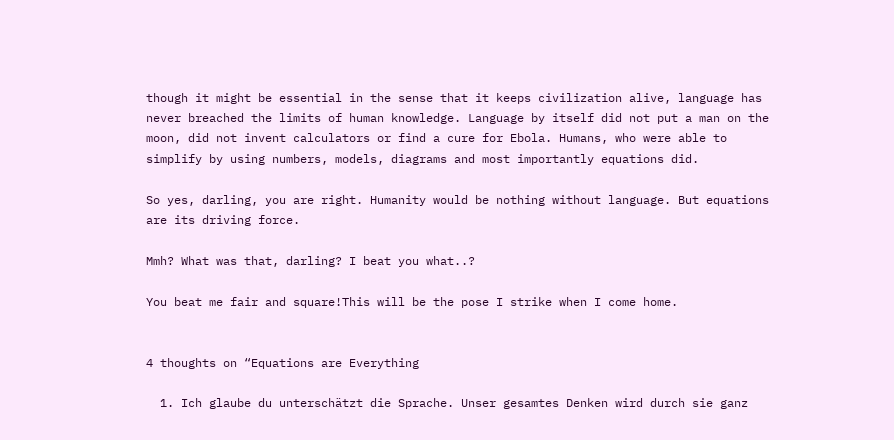though it might be essential in the sense that it keeps civilization alive, language has never breached the limits of human knowledge. Language by itself did not put a man on the moon, did not invent calculators or find a cure for Ebola. Humans, who were able to simplify by using numbers, models, diagrams and most importantly equations did.

So yes, darling, you are right. Humanity would be nothing without language. But equations are its driving force.

Mmh? What was that, darling? I beat you what..?

You beat me fair and square!This will be the pose I strike when I come home.


4 thoughts on “Equations are Everything

  1. Ich glaube du unterschätzt die Sprache. Unser gesamtes Denken wird durch sie ganz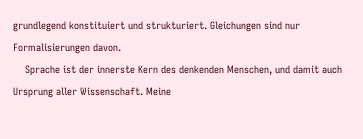grundlegend konstituiert und strukturiert. Gleichungen sind nur Formalisierungen davon.
    Sprache ist der innerste Kern des denkenden Menschen, und damit auch Ursprung aller Wissenschaft. Meine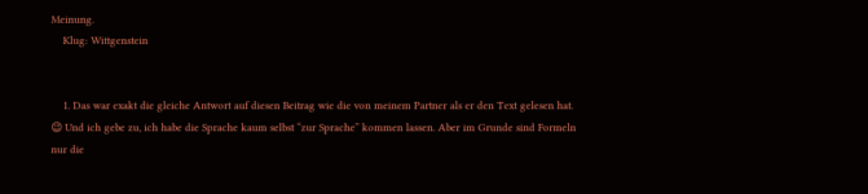Meinung.
    Klug: Wittgenstein


    1. Das war exakt die gleiche Antwort auf diesen Beitrag wie die von meinem Partner als er den Text gelesen hat. 😉 Und ich gebe zu, ich habe die Sprache kaum selbst “zur Sprache” kommen lassen. Aber im Grunde sind Formeln nur die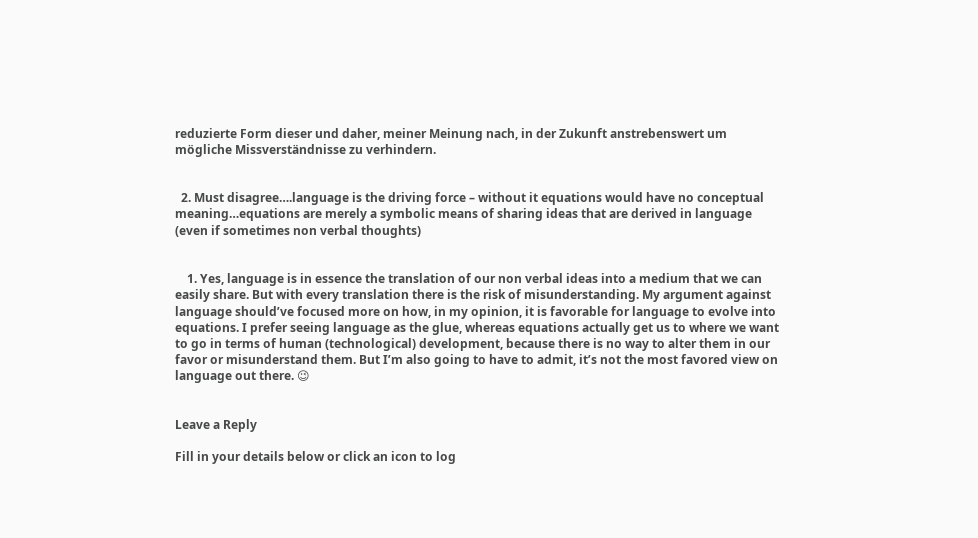reduzierte Form dieser und daher, meiner Meinung nach, in der Zukunft anstrebenswert um mögliche Missverständnisse zu verhindern.


  2. Must disagree….language is the driving force – without it equations would have no conceptual meaning…equations are merely a symbolic means of sharing ideas that are derived in language (even if sometimes non verbal thoughts)


    1. Yes, language is in essence the translation of our non verbal ideas into a medium that we can easily share. But with every translation there is the risk of misunderstanding. My argument against language should’ve focused more on how, in my opinion, it is favorable for language to evolve into equations. I prefer seeing language as the glue, whereas equations actually get us to where we want to go in terms of human (technological) development, because there is no way to alter them in our favor or misunderstand them. But I’m also going to have to admit, it’s not the most favored view on language out there. 😉


Leave a Reply

Fill in your details below or click an icon to log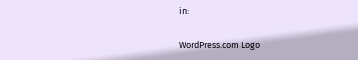in:

WordPress.com Logo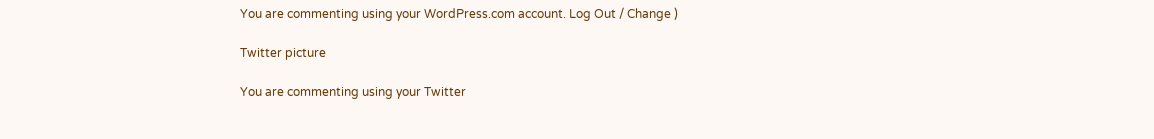You are commenting using your WordPress.com account. Log Out / Change )

Twitter picture

You are commenting using your Twitter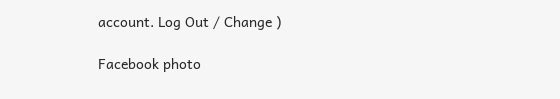account. Log Out / Change )

Facebook photo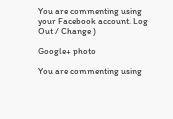You are commenting using your Facebook account. Log Out / Change )

Google+ photo

You are commenting using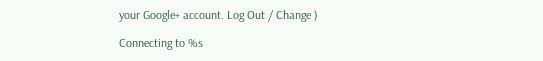your Google+ account. Log Out / Change )

Connecting to %s